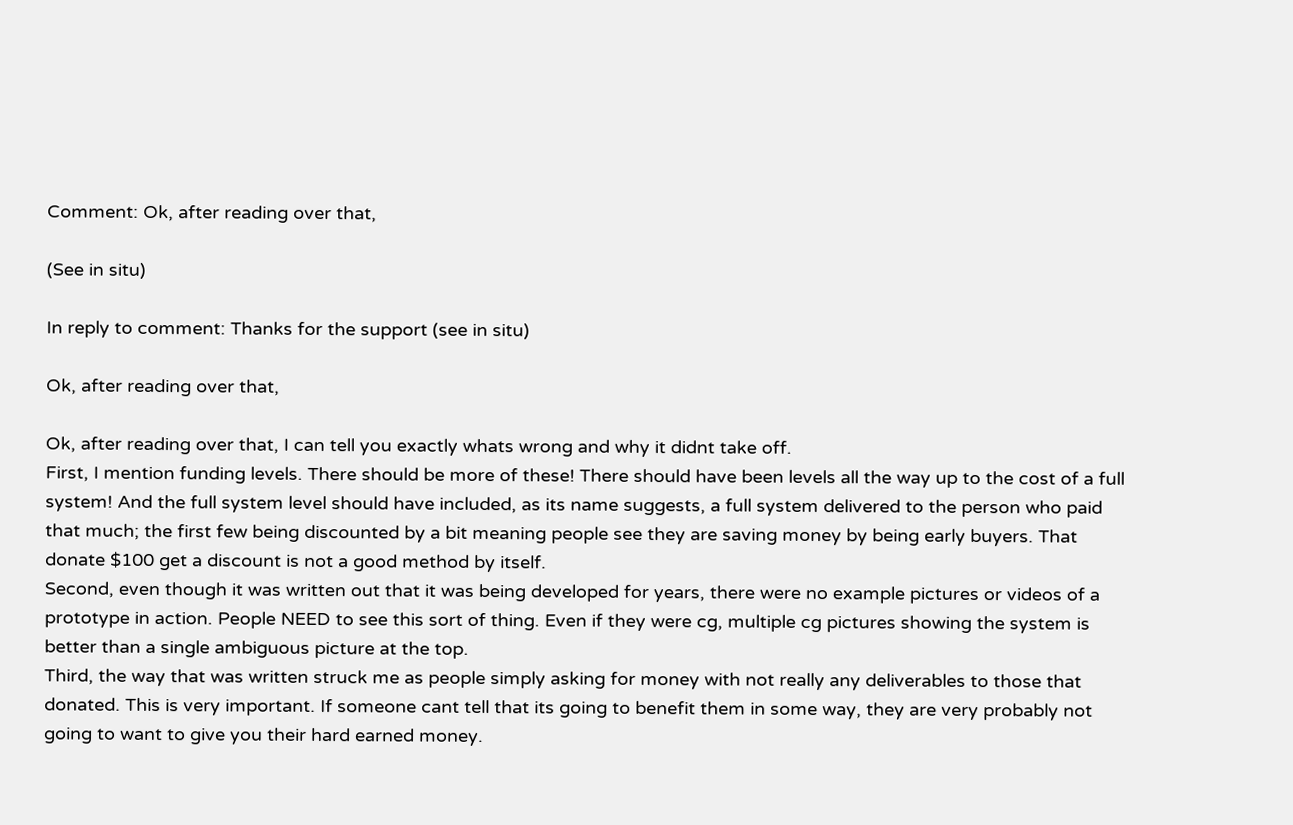Comment: Ok, after reading over that,

(See in situ)

In reply to comment: Thanks for the support (see in situ)

Ok, after reading over that,

Ok, after reading over that, I can tell you exactly whats wrong and why it didnt take off.
First, I mention funding levels. There should be more of these! There should have been levels all the way up to the cost of a full system! And the full system level should have included, as its name suggests, a full system delivered to the person who paid that much; the first few being discounted by a bit meaning people see they are saving money by being early buyers. That donate $100 get a discount is not a good method by itself.
Second, even though it was written out that it was being developed for years, there were no example pictures or videos of a prototype in action. People NEED to see this sort of thing. Even if they were cg, multiple cg pictures showing the system is better than a single ambiguous picture at the top.
Third, the way that was written struck me as people simply asking for money with not really any deliverables to those that donated. This is very important. If someone cant tell that its going to benefit them in some way, they are very probably not going to want to give you their hard earned money.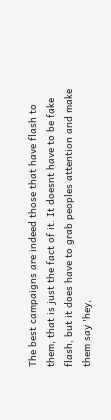The best campaigns are indeed those that have flash to them, that is just the fact of it. It doesnt have to be fake flash, but it does have to grab peoples attention and make them say 'hey,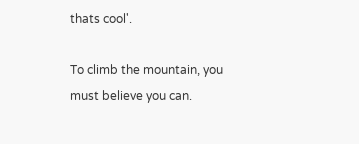thats cool'.

To climb the mountain, you must believe you can.